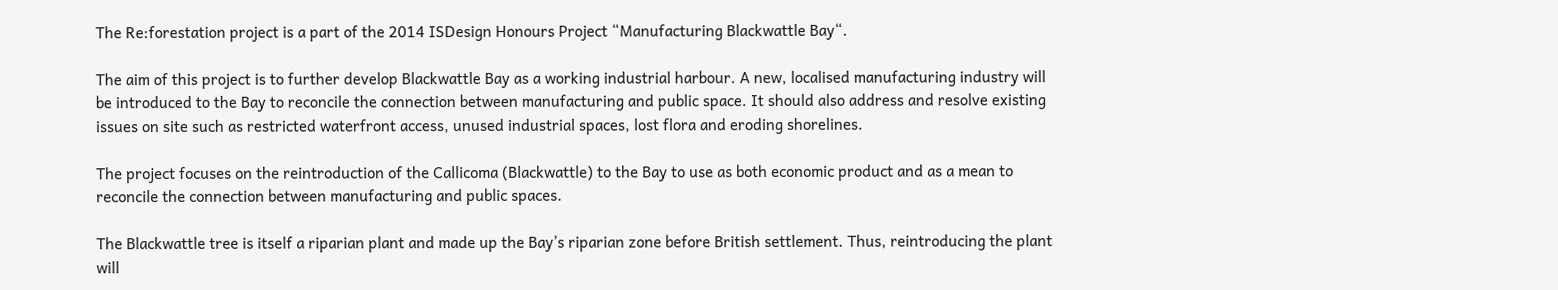The Re:forestation project is a part of the 2014 ISDesign Honours Project “Manufacturing Blackwattle Bay“.

The aim of this project is to further develop Blackwattle Bay as a working industrial harbour. A new, localised manufacturing industry will be introduced to the Bay to reconcile the connection between manufacturing and public space. It should also address and resolve existing issues on site such as restricted waterfront access, unused industrial spaces, lost flora and eroding shorelines.

The project focuses on the reintroduction of the Callicoma (Blackwattle) to the Bay to use as both economic product and as a mean to reconcile the connection between manufacturing and public spaces.

The Blackwattle tree is itself a riparian plant and made up the Bay’s riparian zone before British settlement. Thus, reintroducing the plant will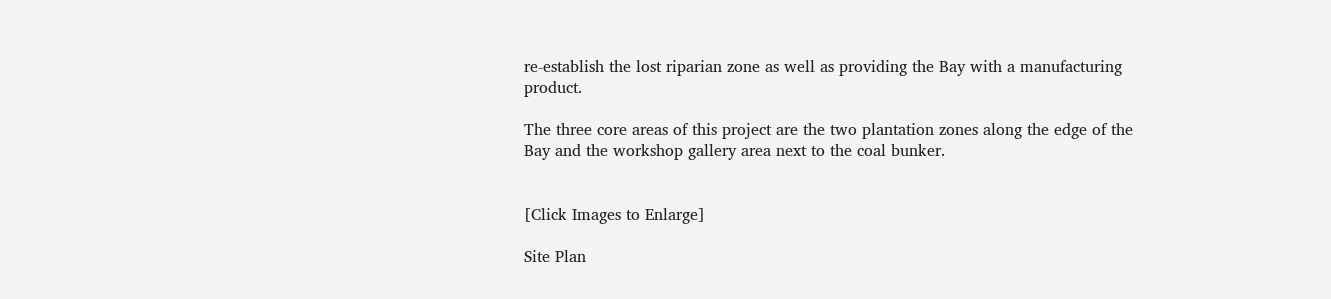re-establish the lost riparian zone as well as providing the Bay with a manufacturing product.

The three core areas of this project are the two plantation zones along the edge of the Bay and the workshop gallery area next to the coal bunker.


[Click Images to Enlarge]

Site Plan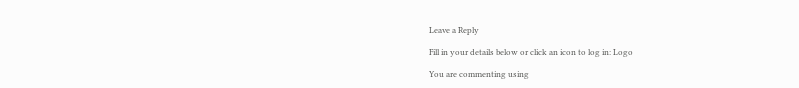Leave a Reply

Fill in your details below or click an icon to log in: Logo

You are commenting using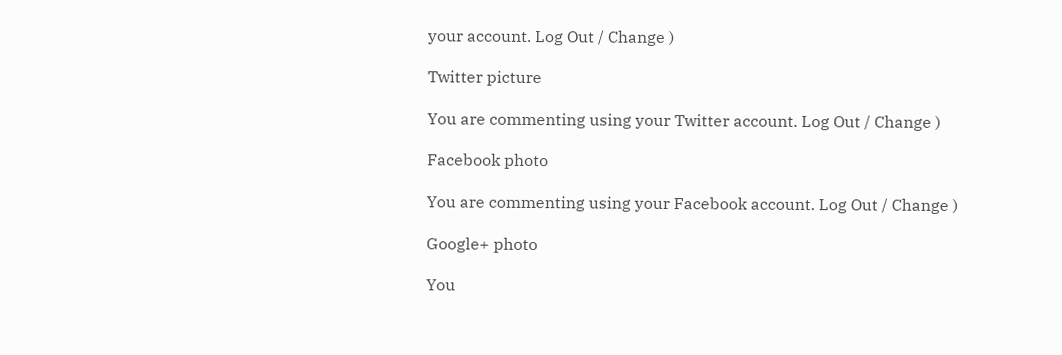your account. Log Out / Change )

Twitter picture

You are commenting using your Twitter account. Log Out / Change )

Facebook photo

You are commenting using your Facebook account. Log Out / Change )

Google+ photo

You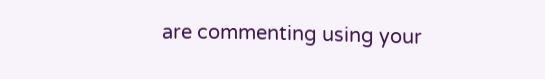are commenting using your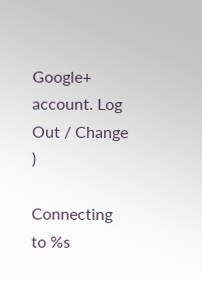Google+ account. Log Out / Change )

Connecting to %s